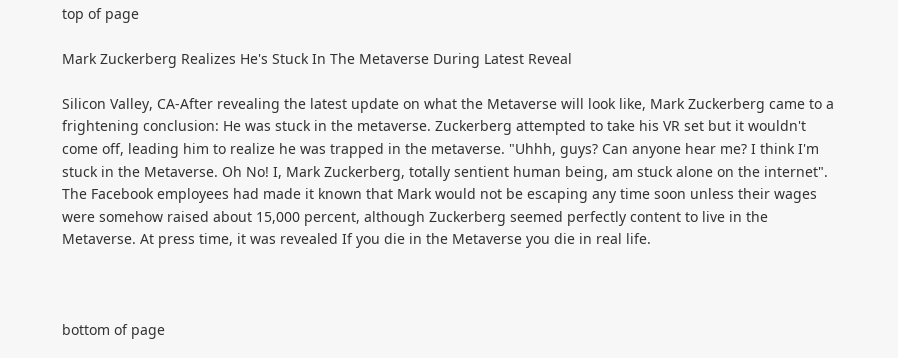top of page

Mark Zuckerberg Realizes He's Stuck In The Metaverse During Latest Reveal

Silicon Valley, CA-After revealing the latest update on what the Metaverse will look like, Mark Zuckerberg came to a frightening conclusion: He was stuck in the metaverse. Zuckerberg attempted to take his VR set but it wouldn't come off, leading him to realize he was trapped in the metaverse. "Uhhh, guys? Can anyone hear me? I think I'm stuck in the Metaverse. Oh No! I, Mark Zuckerberg, totally sentient human being, am stuck alone on the internet". The Facebook employees had made it known that Mark would not be escaping any time soon unless their wages were somehow raised about 15,000 percent, although Zuckerberg seemed perfectly content to live in the Metaverse. At press time, it was revealed If you die in the Metaverse you die in real life.



bottom of page